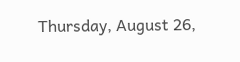Thursday, August 26,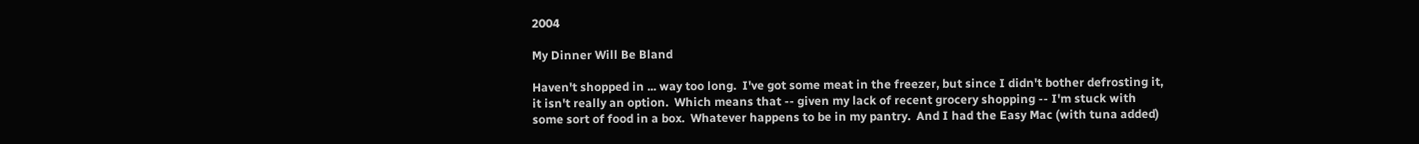2004

My Dinner Will Be Bland

Haven't shopped in ... way too long.  I've got some meat in the freezer, but since I didn't bother defrosting it, it isn't really an option.  Which means that -- given my lack of recent grocery shopping -- I'm stuck with some sort of food in a box.  Whatever happens to be in my pantry.  And I had the Easy Mac (with tuna added)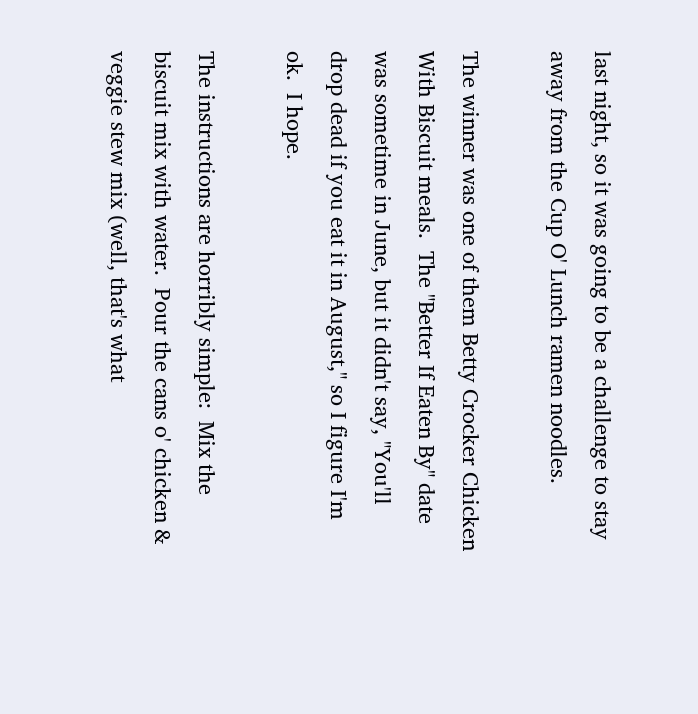last night, so it was going to be a challenge to stay away from the Cup O' Lunch ramen noodles.

The winner was one of them Betty Crocker Chicken With Biscuit meals.  The "Better If Eaten By" date was sometime in June, but it didn't say, "You'll drop dead if you eat it in August," so I figure I'm ok.  I hope.

The instructions are horribly simple:  Mix the biscuit mix with water.  Pour the cans o' chicken & veggie stew mix (well, that's what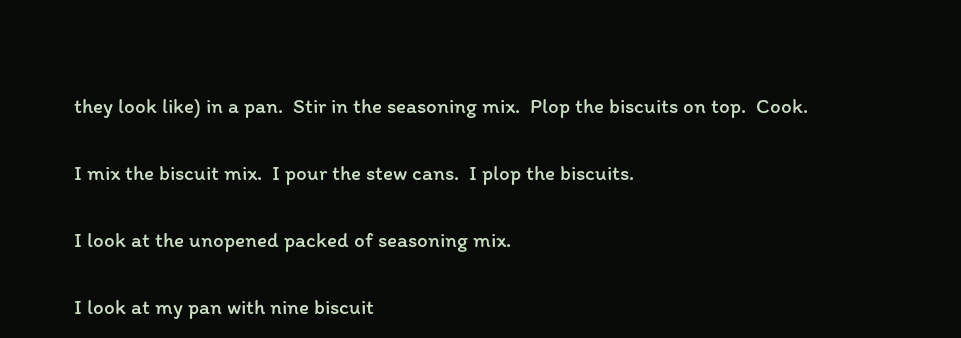they look like) in a pan.  Stir in the seasoning mix.  Plop the biscuits on top.  Cook.

I mix the biscuit mix.  I pour the stew cans.  I plop the biscuits.

I look at the unopened packed of seasoning mix.

I look at my pan with nine biscuit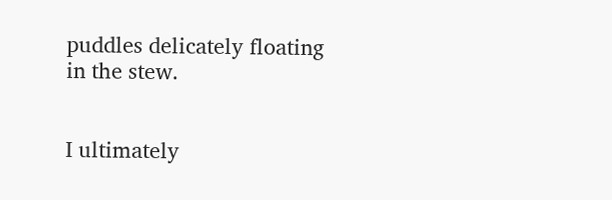puddles delicately floating in the stew.


I ultimately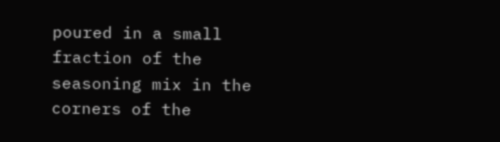poured in a small fraction of the seasoning mix in the corners of the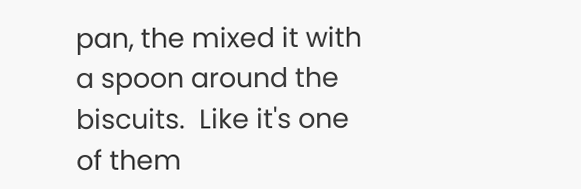pan, the mixed it with a spoon around the biscuits.  Like it's one of them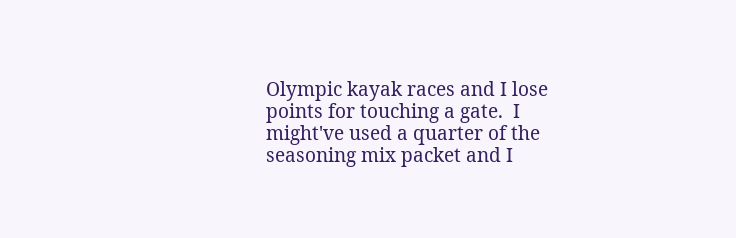Olympic kayak races and I lose points for touching a gate.  I might've used a quarter of the seasoning mix packet and I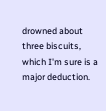drowned about three biscuits, which I'm sure is a major deduction.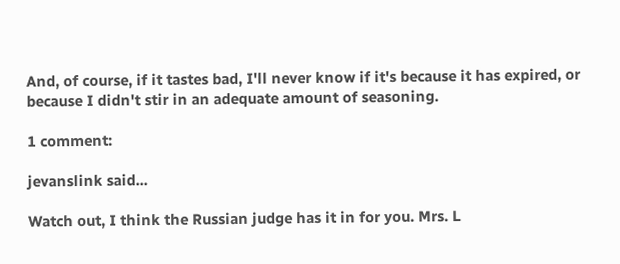And, of course, if it tastes bad, I'll never know if it's because it has expired, or because I didn't stir in an adequate amount of seasoning.

1 comment:

jevanslink said...

Watch out, I think the Russian judge has it in for you. Mrs. L